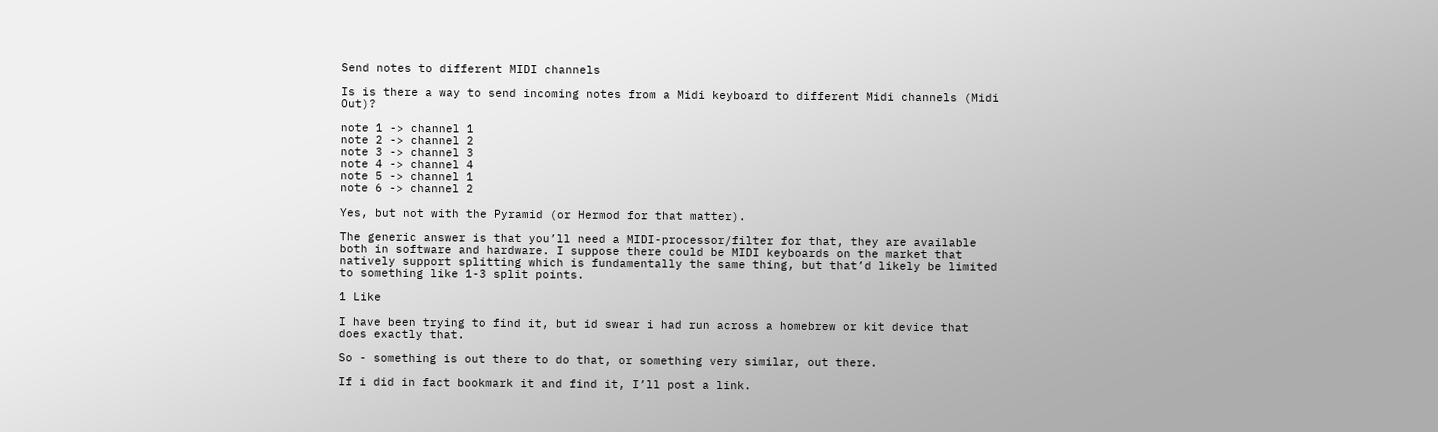Send notes to different MIDI channels

Is is there a way to send incoming notes from a Midi keyboard to different Midi channels (Midi Out)?

note 1 -> channel 1
note 2 -> channel 2
note 3 -> channel 3
note 4 -> channel 4
note 5 -> channel 1
note 6 -> channel 2

Yes, but not with the Pyramid (or Hermod for that matter).

The generic answer is that you’ll need a MIDI-processor/filter for that, they are available both in software and hardware. I suppose there could be MIDI keyboards on the market that natively support splitting which is fundamentally the same thing, but that’d likely be limited to something like 1-3 split points.

1 Like

I have been trying to find it, but id swear i had run across a homebrew or kit device that does exactly that.

So - something is out there to do that, or something very similar, out there.

If i did in fact bookmark it and find it, I’ll post a link.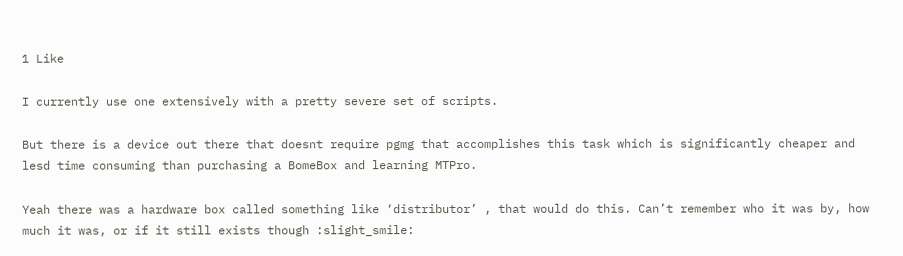1 Like

I currently use one extensively with a pretty severe set of scripts.

But there is a device out there that doesnt require pgmg that accomplishes this task which is significantly cheaper and lesd time consuming than purchasing a BomeBox and learning MTPro.

Yeah there was a hardware box called something like ‘distributor’ , that would do this. Can’t remember who it was by, how much it was, or if it still exists though :slight_smile: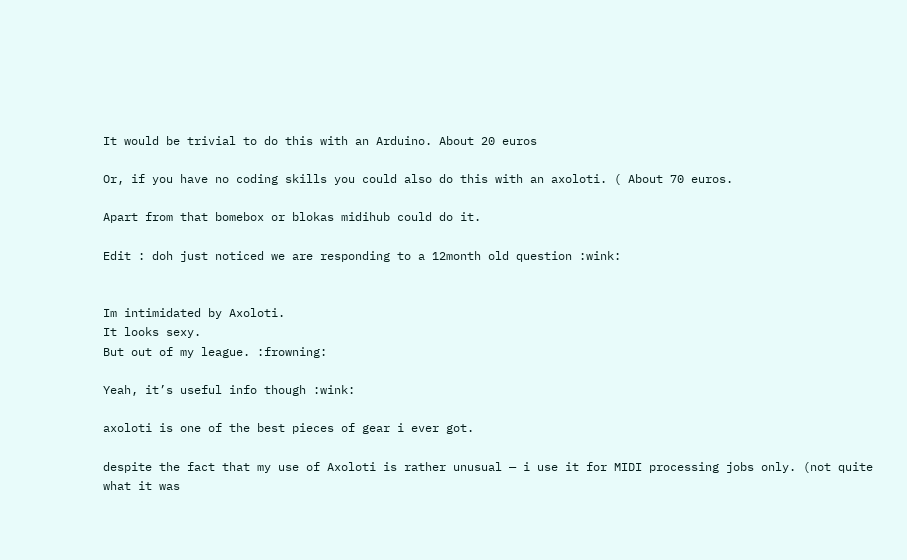It would be trivial to do this with an Arduino. About 20 euros

Or, if you have no coding skills you could also do this with an axoloti. ( About 70 euros.

Apart from that bomebox or blokas midihub could do it.

Edit : doh just noticed we are responding to a 12month old question :wink:


Im intimidated by Axoloti.
It looks sexy.
But out of my league. :frowning:

Yeah, it’s useful info though :wink:

axoloti is one of the best pieces of gear i ever got.

despite the fact that my use of Axoloti is rather unusual — i use it for MIDI processing jobs only. (not quite what it was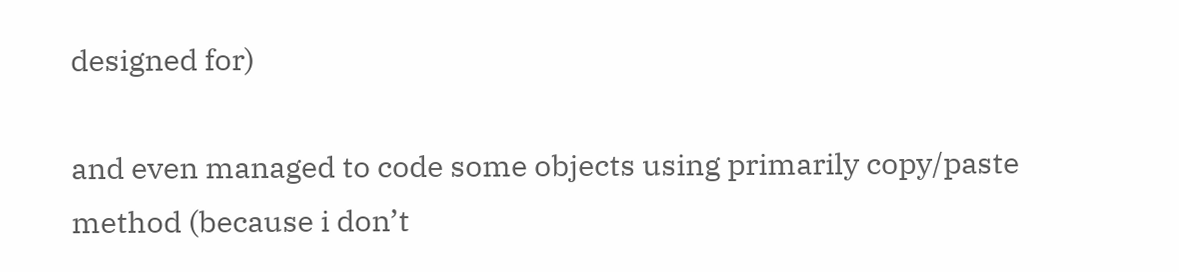designed for)

and even managed to code some objects using primarily copy/paste method (because i don’t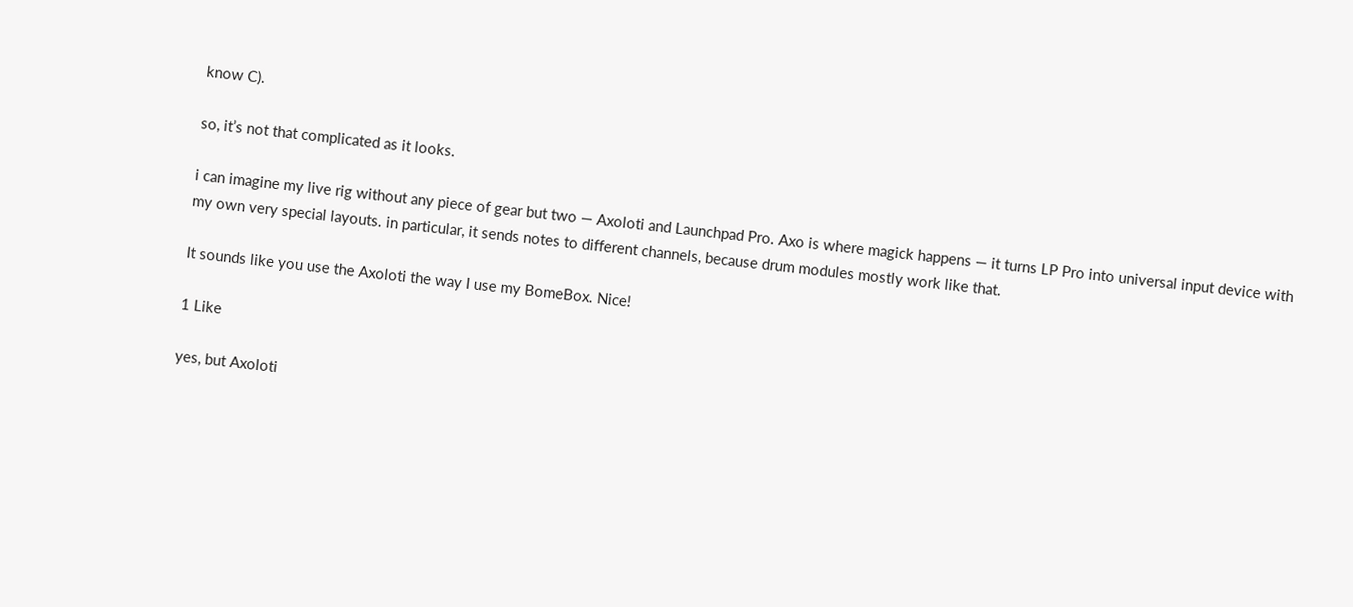know C).

so, it’s not that complicated as it looks.

i can imagine my live rig without any piece of gear but two — Axoloti and Launchpad Pro. Axo is where magick happens — it turns LP Pro into universal input device with my own very special layouts. in particular, it sends notes to different channels, because drum modules mostly work like that.

It sounds like you use the Axoloti the way I use my BomeBox. Nice!

1 Like

yes, but Axoloti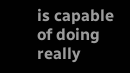is capable of doing really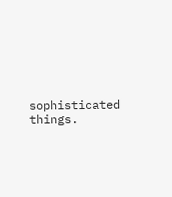sophisticated things.